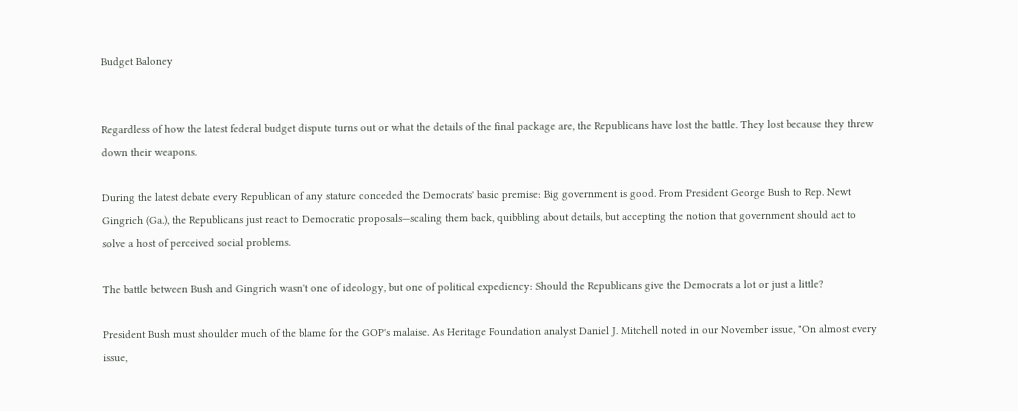Budget Baloney


Regardless of how the latest federal budget dispute turns out or what the details of the final package are, the Republicans have lost the battle. They lost because they threw down their weapons.

During the latest debate every Republican of any stature conceded the Democrats' basic premise: Big government is good. From President George Bush to Rep. Newt Gingrich (Ga.), the Republicans just react to Democratic proposals—scaling them back, quibbling about details, but accepting the notion that government should act to solve a host of perceived social problems.

The battle between Bush and Gingrich wasn't one of ideology, but one of political expediency: Should the Republicans give the Democrats a lot or just a little?

President Bush must shoulder much of the blame for the GOP's malaise. As Heritage Foundation analyst Daniel J. Mitchell noted in our November issue, "On almost every issue,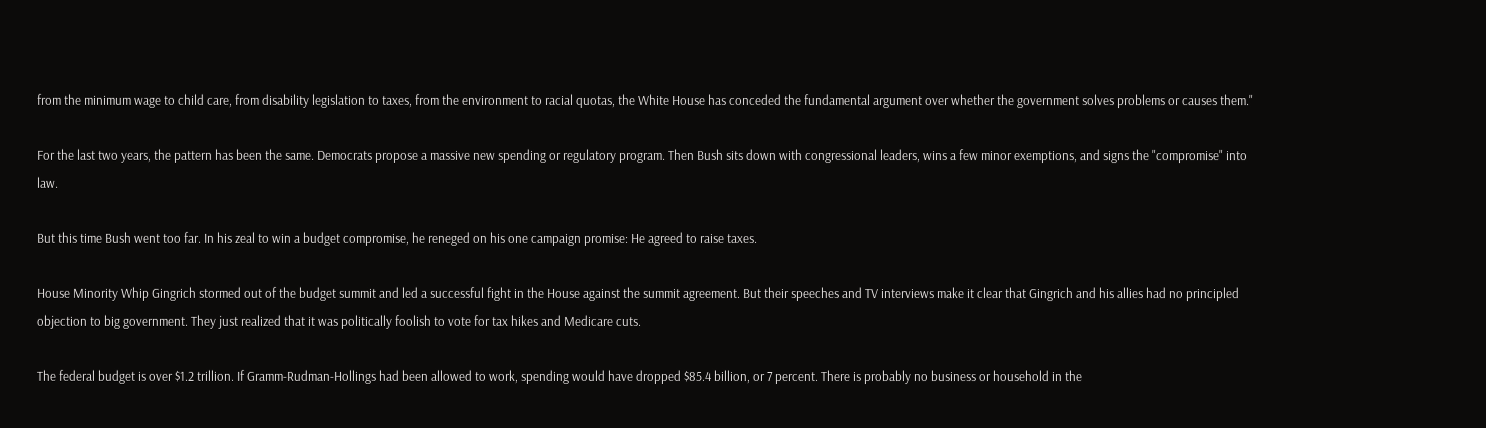from the minimum wage to child care, from disability legislation to taxes, from the environment to racial quotas, the White House has conceded the fundamental argument over whether the government solves problems or causes them."

For the last two years, the pattern has been the same. Democrats propose a massive new spending or regulatory program. Then Bush sits down with congressional leaders, wins a few minor exemptions, and signs the "compromise" into law.

But this time Bush went too far. In his zeal to win a budget compromise, he reneged on his one campaign promise: He agreed to raise taxes.

House Minority Whip Gingrich stormed out of the budget summit and led a successful fight in the House against the summit agreement. But their speeches and TV interviews make it clear that Gingrich and his allies had no principled objection to big government. They just realized that it was politically foolish to vote for tax hikes and Medicare cuts.

The federal budget is over $1.2 trillion. If Gramm-Rudman-Hollings had been allowed to work, spending would have dropped $85.4 billion, or 7 percent. There is probably no business or household in the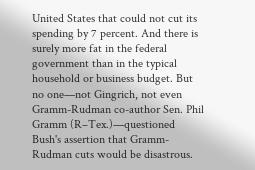United States that could not cut its spending by 7 percent. And there is surely more fat in the federal government than in the typical household or business budget. But no one—not Gingrich, not even Gramm-Rudman co-author Sen. Phil Gramm (R–Tex.)—questioned Bush's assertion that Gramm-Rudman cuts would be disastrous.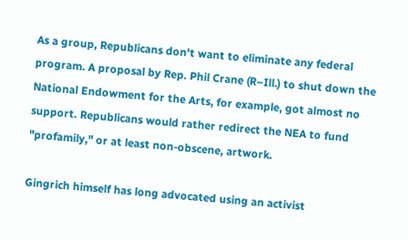As a group, Republicans don't want to eliminate any federal program. A proposal by Rep. Phil Crane (R–Ill.) to shut down the National Endowment for the Arts, for example, got almost no support. Republicans would rather redirect the NEA to fund "profamily," or at least non-obscene, artwork.

Gingrich himself has long advocated using an activist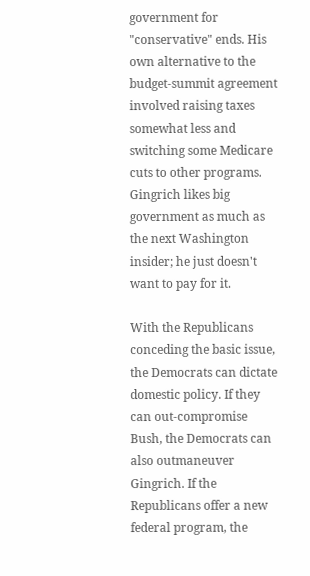government for "conservative" ends. His own alternative to the budget-summit agreement involved raising taxes somewhat less and switching some Medicare cuts to other programs. Gingrich likes big government as much as the next Washington insider; he just doesn't want to pay for it.

With the Republicans conceding the basic issue, the Democrats can dictate domestic policy. If they can out-compromise Bush, the Democrats can also outmaneuver Gingrich. If the Republicans offer a new federal program, the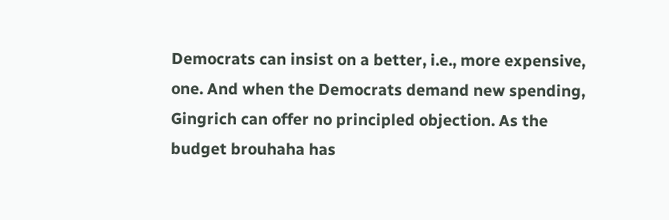Democrats can insist on a better, i.e., more expensive, one. And when the Democrats demand new spending, Gingrich can offer no principled objection. As the budget brouhaha has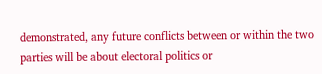demonstrated, any future conflicts between or within the two parties will be about electoral politics or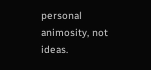personal animosity, not ideas.